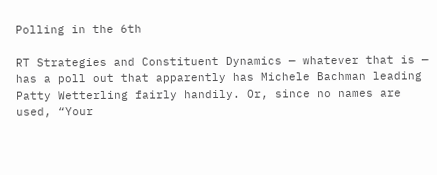Polling in the 6th

RT Strategies and Constituent Dynamics — whatever that is — has a poll out that apparently has Michele Bachman leading Patty Wetterling fairly handily. Or, since no names are used, “Your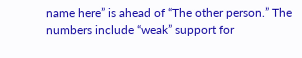name here” is ahead of “The other person.” The numbers include “weak” support for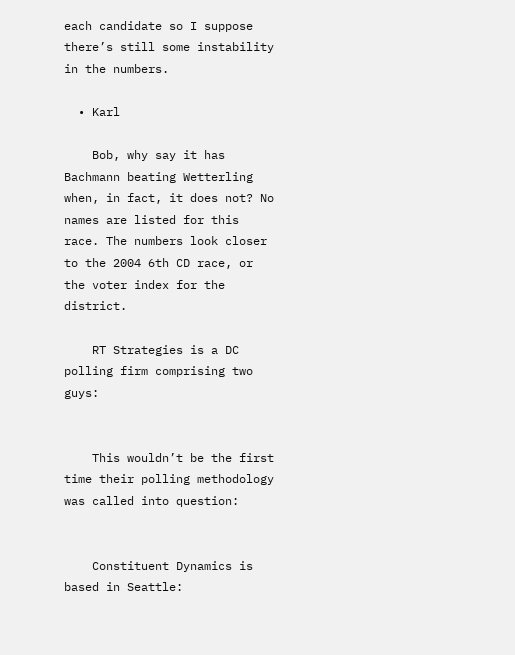each candidate so I suppose there’s still some instability in the numbers.

  • Karl

    Bob, why say it has Bachmann beating Wetterling when, in fact, it does not? No names are listed for this race. The numbers look closer to the 2004 6th CD race, or the voter index for the district.

    RT Strategies is a DC polling firm comprising two guys:


    This wouldn’t be the first time their polling methodology was called into question:


    Constituent Dynamics is based in Seattle: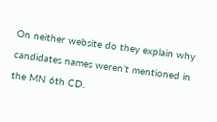On neither website do they explain why candidates names weren’t mentioned in the MN 6th CD.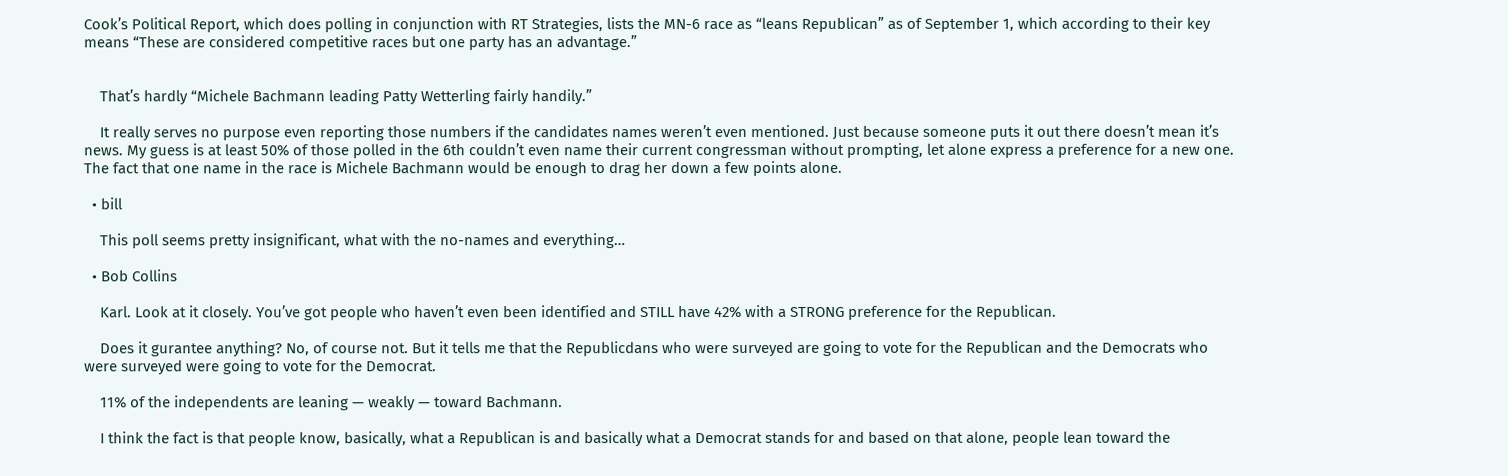Cook’s Political Report, which does polling in conjunction with RT Strategies, lists the MN-6 race as “leans Republican” as of September 1, which according to their key means “These are considered competitive races but one party has an advantage.”


    That’s hardly “Michele Bachmann leading Patty Wetterling fairly handily.”

    It really serves no purpose even reporting those numbers if the candidates names weren’t even mentioned. Just because someone puts it out there doesn’t mean it’s news. My guess is at least 50% of those polled in the 6th couldn’t even name their current congressman without prompting, let alone express a preference for a new one. The fact that one name in the race is Michele Bachmann would be enough to drag her down a few points alone.

  • bill

    This poll seems pretty insignificant, what with the no-names and everything…

  • Bob Collins

    Karl. Look at it closely. You’ve got people who haven’t even been identified and STILL have 42% with a STRONG preference for the Republican.

    Does it gurantee anything? No, of course not. But it tells me that the Republicdans who were surveyed are going to vote for the Republican and the Democrats who were surveyed were going to vote for the Democrat.

    11% of the independents are leaning — weakly — toward Bachmann.

    I think the fact is that people know, basically, what a Republican is and basically what a Democrat stands for and based on that alone, people lean toward the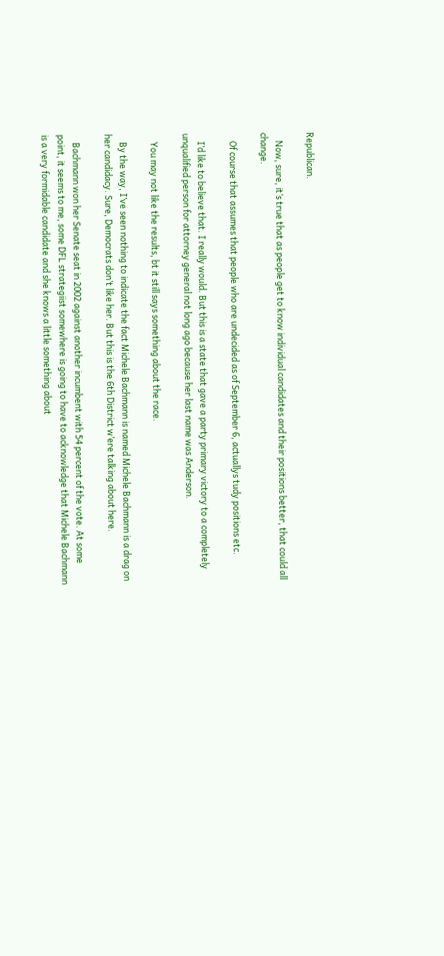Republican.

    Now, sure, it’s true that as people get to know individual candidates and their positions better, that could all change.

    Of course that assumes that people who are undecided as of September 6, actuallys tudy positions etc.

    I’d like to believe that. I really would. But this is a state that gave a party primary victory to a completely unqualified person for attorney general not long ago because her last name was Anderson.

    You may not like the results, bt it still says something about the race.

    By the way, I’ve seen nothing to indicate the fact Michele Bachmann is named Michele Bachmann is a drag on her candidacy. Sure, Democrats don’t like her. But this is the 6th District w’ere talking about here.

    Bachmann won her Senate seat in 2002 against another incumbent with 54 percent of the vote. At some point, it seems to me, some DFL strategiist somewhere is going to have to acknowledge that Michele Bachmann is a very formidable candidate and she knows a little something about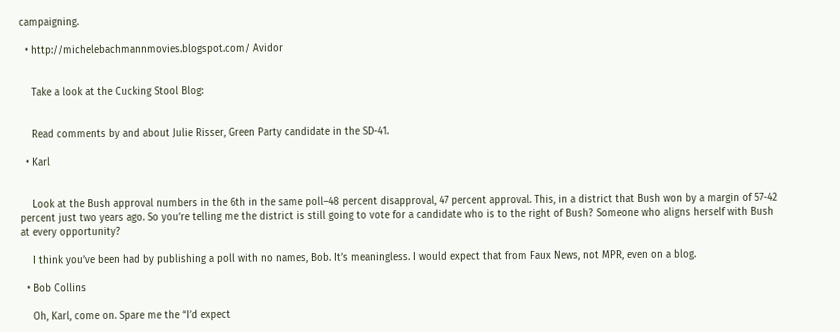campaigning.

  • http://michelebachmannmovies.blogspot.com/ Avidor


    Take a look at the Cucking Stool Blog:


    Read comments by and about Julie Risser, Green Party candidate in the SD-41.

  • Karl


    Look at the Bush approval numbers in the 6th in the same poll–48 percent disapproval, 47 percent approval. This, in a district that Bush won by a margin of 57-42 percent just two years ago. So you’re telling me the district is still going to vote for a candidate who is to the right of Bush? Someone who aligns herself with Bush at every opportunity?

    I think you’ve been had by publishing a poll with no names, Bob. It’s meaningless. I would expect that from Faux News, not MPR, even on a blog.

  • Bob Collins

    Oh, Karl, come on. Spare me the “I’d expect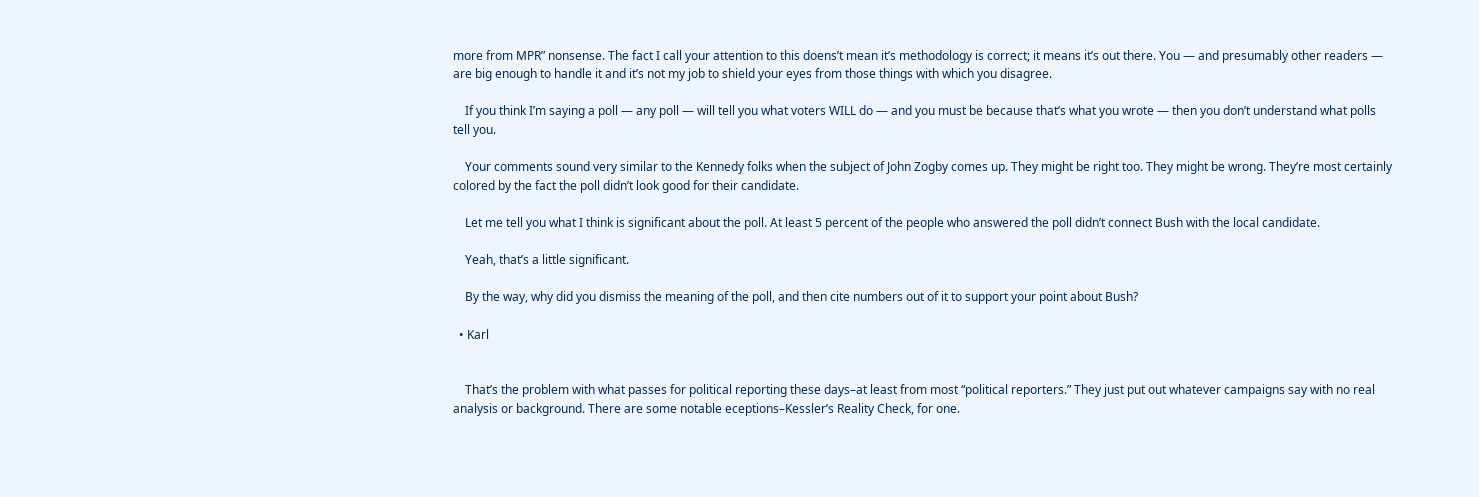more from MPR” nonsense. The fact I call your attention to this doens’t mean it’s methodology is correct; it means it’s out there. You — and presumably other readers — are big enough to handle it and it’s not my job to shield your eyes from those things with which you disagree.

    If you think I’m saying a poll — any poll — will tell you what voters WILL do — and you must be because that’s what you wrote — then you don’t understand what polls tell you.

    Your comments sound very similar to the Kennedy folks when the subject of John Zogby comes up. They might be right too. They might be wrong. They’re most certainly colored by the fact the poll didn’t look good for their candidate.

    Let me tell you what I think is significant about the poll. At least 5 percent of the people who answered the poll didn’t connect Bush with the local candidate.

    Yeah, that’s a little significant.

    By the way, why did you dismiss the meaning of the poll, and then cite numbers out of it to support your point about Bush?

  • Karl


    That’s the problem with what passes for political reporting these days–at least from most “political reporters.” They just put out whatever campaigns say with no real analysis or background. There are some notable eceptions–Kessler’s Reality Check, for one.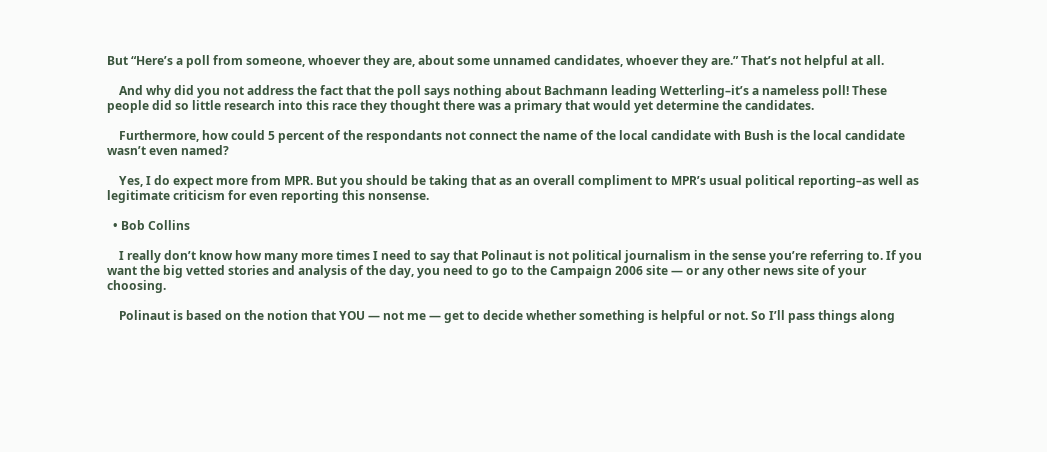But “Here’s a poll from someone, whoever they are, about some unnamed candidates, whoever they are.” That’s not helpful at all.

    And why did you not address the fact that the poll says nothing about Bachmann leading Wetterling–it’s a nameless poll! These people did so little research into this race they thought there was a primary that would yet determine the candidates.

    Furthermore, how could 5 percent of the respondants not connect the name of the local candidate with Bush is the local candidate wasn’t even named?

    Yes, I do expect more from MPR. But you should be taking that as an overall compliment to MPR’s usual political reporting–as well as legitimate criticism for even reporting this nonsense.

  • Bob Collins

    I really don’t know how many more times I need to say that Polinaut is not political journalism in the sense you’re referring to. If you want the big vetted stories and analysis of the day, you need to go to the Campaign 2006 site — or any other news site of your choosing.

    Polinaut is based on the notion that YOU — not me — get to decide whether something is helpful or not. So I’ll pass things along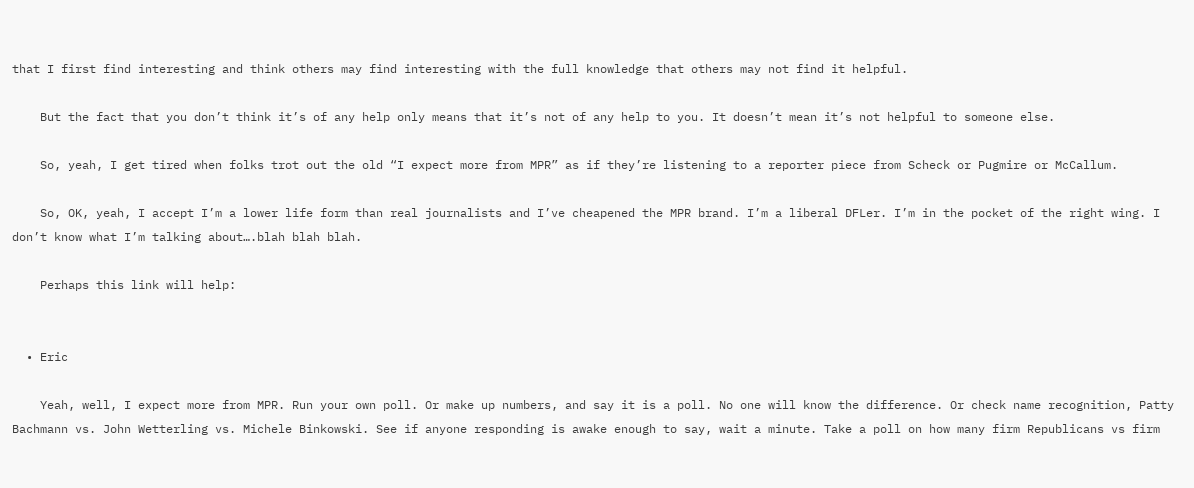that I first find interesting and think others may find interesting with the full knowledge that others may not find it helpful.

    But the fact that you don’t think it’s of any help only means that it’s not of any help to you. It doesn’t mean it’s not helpful to someone else.

    So, yeah, I get tired when folks trot out the old “I expect more from MPR” as if they’re listening to a reporter piece from Scheck or Pugmire or McCallum.

    So, OK, yeah, I accept I’m a lower life form than real journalists and I’ve cheapened the MPR brand. I’m a liberal DFLer. I’m in the pocket of the right wing. I don’t know what I’m talking about….blah blah blah.

    Perhaps this link will help:


  • Eric

    Yeah, well, I expect more from MPR. Run your own poll. Or make up numbers, and say it is a poll. No one will know the difference. Or check name recognition, Patty Bachmann vs. John Wetterling vs. Michele Binkowski. See if anyone responding is awake enough to say, wait a minute. Take a poll on how many firm Republicans vs firm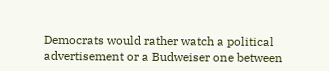Democrats would rather watch a political advertisement or a Budweiser one between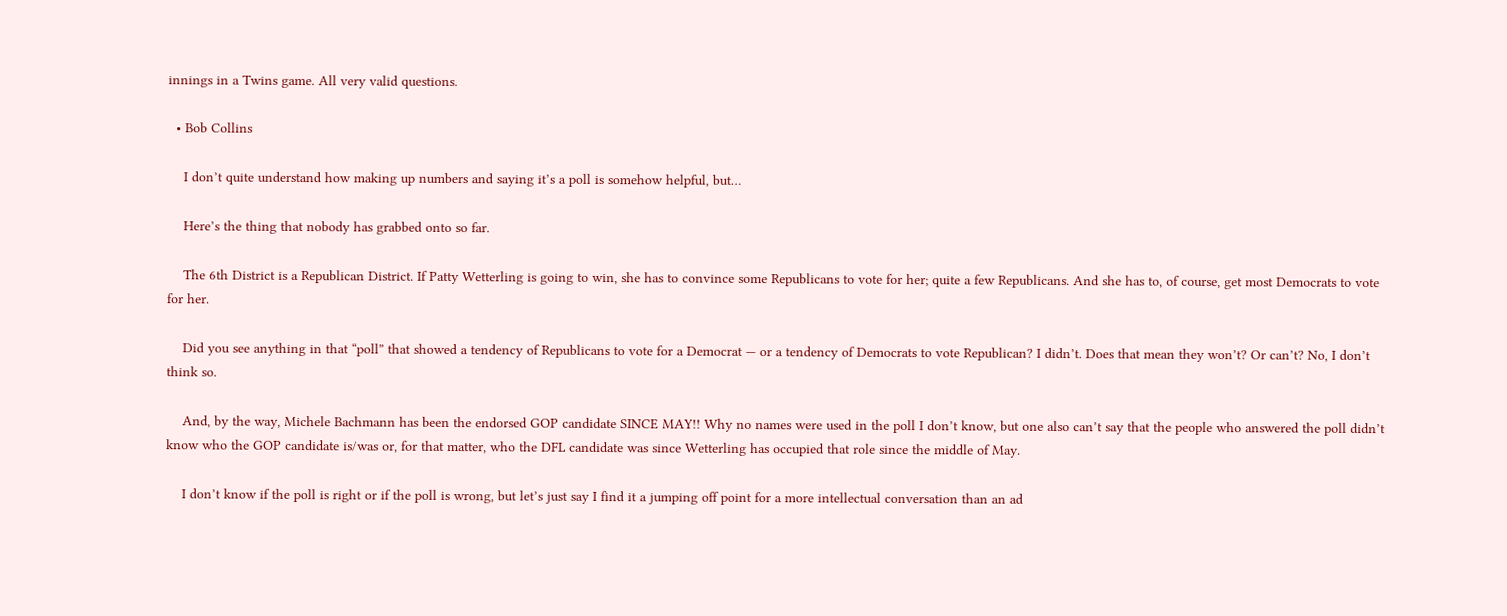innings in a Twins game. All very valid questions.

  • Bob Collins

    I don’t quite understand how making up numbers and saying it’s a poll is somehow helpful, but…

    Here’s the thing that nobody has grabbed onto so far.

    The 6th District is a Republican District. If Patty Wetterling is going to win, she has to convince some Republicans to vote for her; quite a few Republicans. And she has to, of course, get most Democrats to vote for her.

    Did you see anything in that “poll” that showed a tendency of Republicans to vote for a Democrat — or a tendency of Democrats to vote Republican? I didn’t. Does that mean they won’t? Or can’t? No, I don’t think so.

    And, by the way, Michele Bachmann has been the endorsed GOP candidate SINCE MAY!! Why no names were used in the poll I don’t know, but one also can’t say that the people who answered the poll didn’t know who the GOP candidate is/was or, for that matter, who the DFL candidate was since Wetterling has occupied that role since the middle of May.

    I don’t know if the poll is right or if the poll is wrong, but let’s just say I find it a jumping off point for a more intellectual conversation than an ad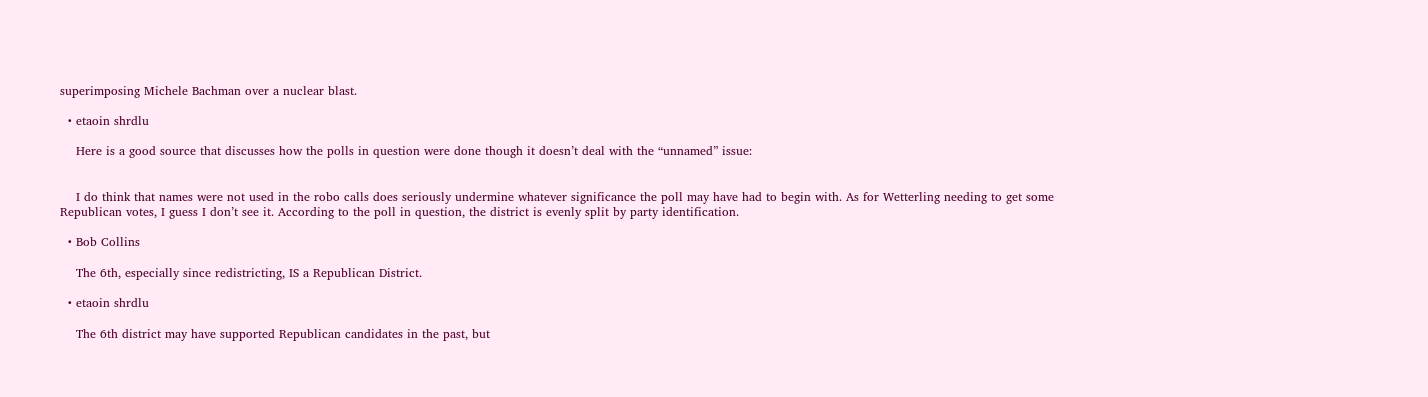superimposing Michele Bachman over a nuclear blast.

  • etaoin shrdlu

    Here is a good source that discusses how the polls in question were done though it doesn’t deal with the “unnamed” issue:


    I do think that names were not used in the robo calls does seriously undermine whatever significance the poll may have had to begin with. As for Wetterling needing to get some Republican votes, I guess I don’t see it. According to the poll in question, the district is evenly split by party identification.

  • Bob Collins

    The 6th, especially since redistricting, IS a Republican District.

  • etaoin shrdlu

    The 6th district may have supported Republican candidates in the past, but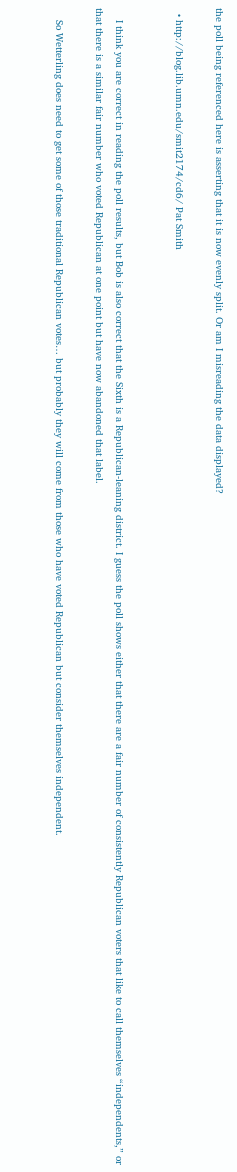the poll being referenced here is asserting that it is now evenly split. Or am I misreading the data displayed?

  • http://blog.lib.umn.edu/smit2174/cd6/ Pat Smith


    I think you are correct in reading the poll results, but Bob is also correct that the Sixth is a Republican-leaning district. I guess the poll shows either that there are a fair number of consistently Republican voters that like to call themselves “independents,” or that there is a similar fair number who voted Republican at one point but have now abandoned that label.

    So Wetterling does need to get some of those traditional Republican votes… but probably they will come from those who have voted Republican but consider themselves independent.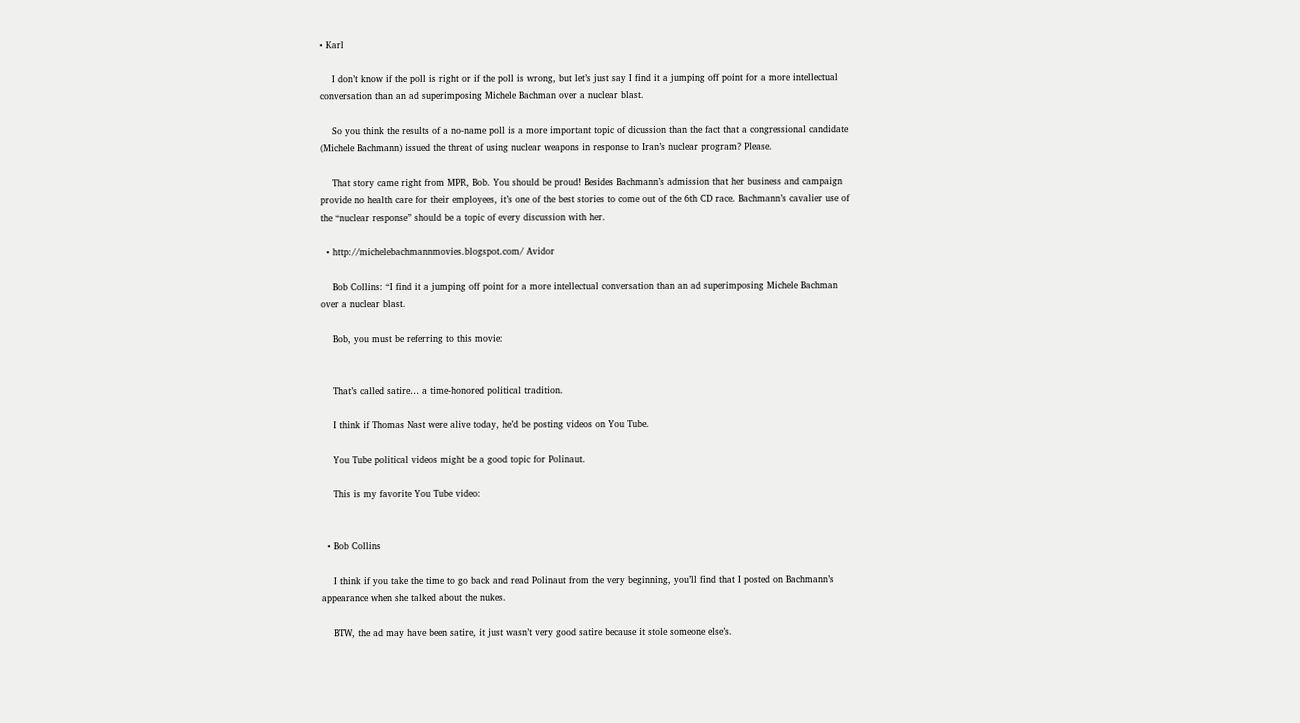• Karl

    I don’t know if the poll is right or if the poll is wrong, but let’s just say I find it a jumping off point for a more intellectual conversation than an ad superimposing Michele Bachman over a nuclear blast.

    So you think the results of a no-name poll is a more important topic of dicussion than the fact that a congressional candidate (Michele Bachmann) issued the threat of using nuclear weapons in response to Iran’s nuclear program? Please.

    That story came right from MPR, Bob. You should be proud! Besides Bachmann’s admission that her business and campaign provide no health care for their employees, it’s one of the best stories to come out of the 6th CD race. Bachmann’s cavalier use of the “nuclear response” should be a topic of every discussion with her.

  • http://michelebachmannmovies.blogspot.com/ Avidor

    Bob Collins: “I find it a jumping off point for a more intellectual conversation than an ad superimposing Michele Bachman over a nuclear blast.

    Bob, you must be referring to this movie:


    That’s called satire… a time-honored political tradition.

    I think if Thomas Nast were alive today, he’d be posting videos on You Tube.

    You Tube political videos might be a good topic for Polinaut.

    This is my favorite You Tube video:


  • Bob Collins

    I think if you take the time to go back and read Polinaut from the very beginning, you’ll find that I posted on Bachmann’s appearance when she talked about the nukes.

    BTW, the ad may have been satire, it just wasn’t very good satire because it stole someone else’s.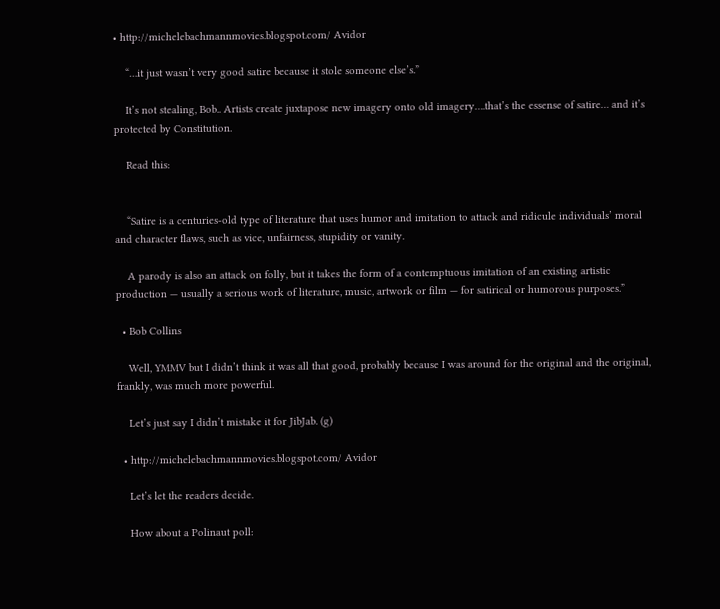• http://michelebachmannmovies.blogspot.com/ Avidor

    “…it just wasn’t very good satire because it stole someone else’s.”

    It’s not stealing, Bob.. Artists create juxtapose new imagery onto old imagery….that’s the essense of satire… and it’s protected by Constitution.

    Read this:


    “Satire is a centuries-old type of literature that uses humor and imitation to attack and ridicule individuals’ moral and character flaws, such as vice, unfairness, stupidity or vanity.

    A parody is also an attack on folly, but it takes the form of a contemptuous imitation of an existing artistic production — usually a serious work of literature, music, artwork or film — for satirical or humorous purposes.”

  • Bob Collins

    Well, YMMV but I didn’t think it was all that good, probably because I was around for the original and the original, frankly, was much more powerful.

    Let’s just say I didn’t mistake it for JibJab. (g)

  • http://michelebachmannmovies.blogspot.com/ Avidor

    Let’s let the readers decide.

    How about a Polinaut poll: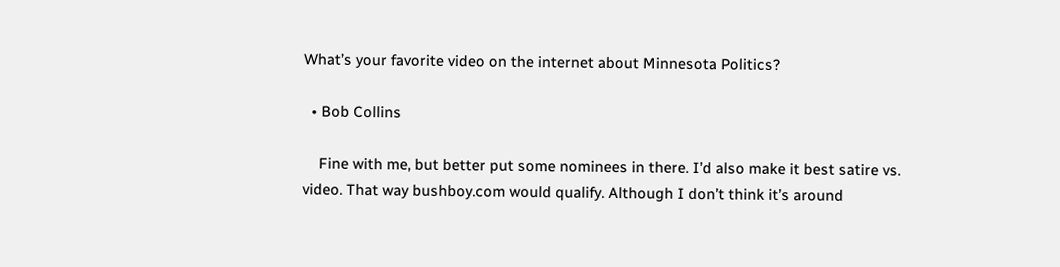What’s your favorite video on the internet about Minnesota Politics?

  • Bob Collins

    Fine with me, but better put some nominees in there. I’d also make it best satire vs. video. That way bushboy.com would qualify. Although I don’t think it’s around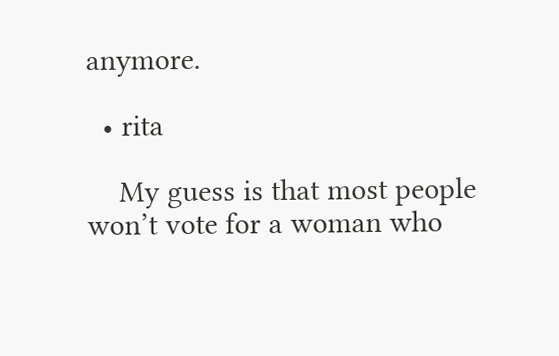anymore.

  • rita

    My guess is that most people won’t vote for a woman who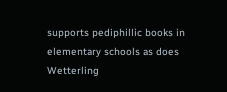supports pediphillic books in elementary schools as does Wetterling